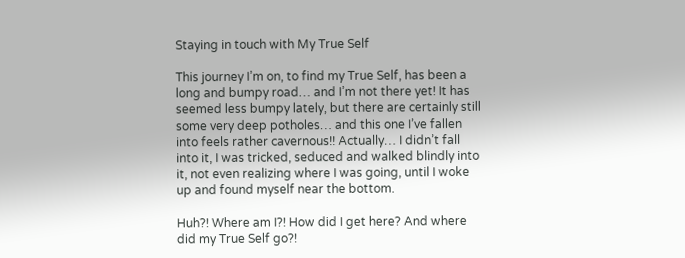Staying in touch with My True Self

This journey I’m on, to find my True Self, has been a long and bumpy road… and I’m not there yet! It has seemed less bumpy lately, but there are certainly still some very deep potholes… and this one I’ve fallen into feels rather cavernous!! Actually… I didn’t fall into it, I was tricked, seduced and walked blindly into it, not even realizing where I was going, until I woke up and found myself near the bottom.

Huh?! Where am I?! How did I get here? And where did my True Self go?!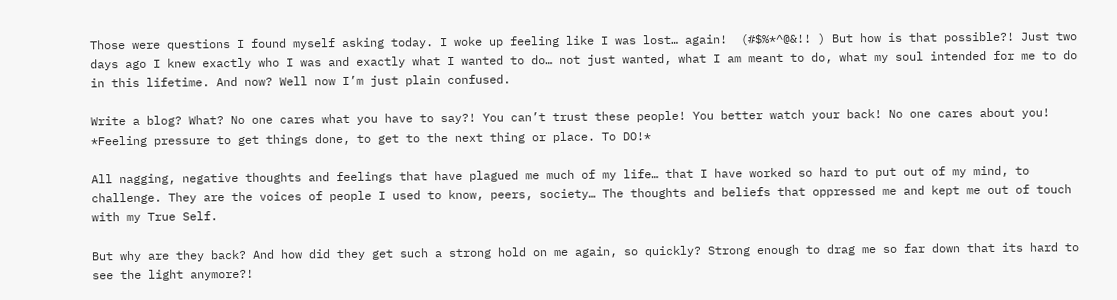Those were questions I found myself asking today. I woke up feeling like I was lost… again!  (#$%*^@&!! ) But how is that possible?! Just two days ago I knew exactly who I was and exactly what I wanted to do… not just wanted, what I am meant to do, what my soul intended for me to do in this lifetime. And now? Well now I’m just plain confused.

Write a blog? What? No one cares what you have to say?! You can’t trust these people! You better watch your back! No one cares about you!  *Feeling pressure to get things done, to get to the next thing or place. To DO!*

All nagging, negative thoughts and feelings that have plagued me much of my life… that I have worked so hard to put out of my mind, to challenge. They are the voices of people I used to know, peers, society… The thoughts and beliefs that oppressed me and kept me out of touch with my True Self.

But why are they back? And how did they get such a strong hold on me again, so quickly? Strong enough to drag me so far down that its hard to see the light anymore?!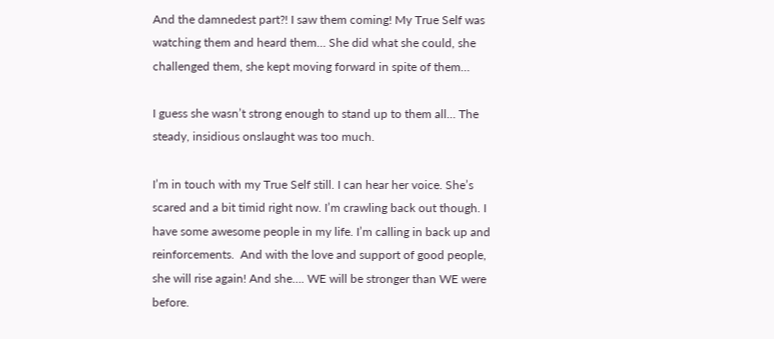And the damnedest part?! I saw them coming! My True Self was watching them and heard them… She did what she could, she challenged them, she kept moving forward in spite of them…

I guess she wasn’t strong enough to stand up to them all… The steady, insidious onslaught was too much.

I’m in touch with my True Self still. I can hear her voice. She’s scared and a bit timid right now. I’m crawling back out though. I have some awesome people in my life. I’m calling in back up and reinforcements.  And with the love and support of good people, she will rise again! And she…. WE will be stronger than WE were before.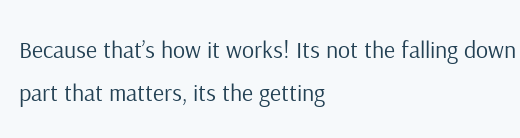Because that’s how it works! Its not the falling down part that matters, its the getting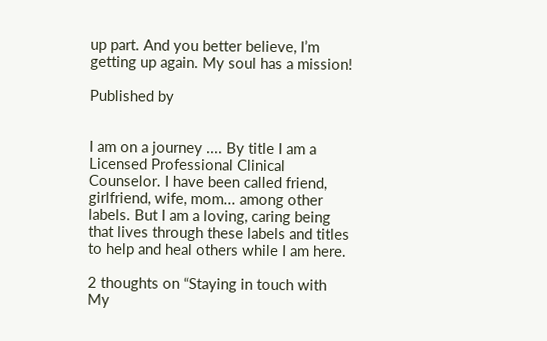up part. And you better believe, I’m getting up again. My soul has a mission!

Published by


I am on a journey .... By title I am a Licensed Professional Clinical Counselor. I have been called friend, girlfriend, wife, mom... among other labels. But I am a loving, caring being that lives through these labels and titles to help and heal others while I am here.

2 thoughts on “Staying in touch with My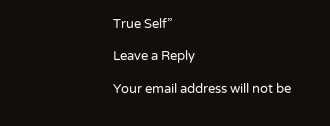True Self”

Leave a Reply

Your email address will not be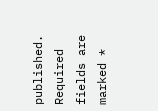published. Required fields are marked *